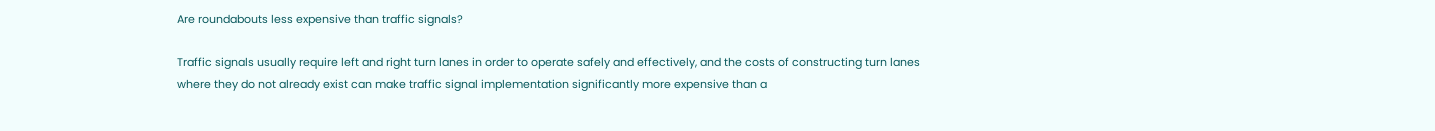Are roundabouts less expensive than traffic signals?

Traffic signals usually require left and right turn lanes in order to operate safely and effectively, and the costs of constructing turn lanes where they do not already exist can make traffic signal implementation significantly more expensive than a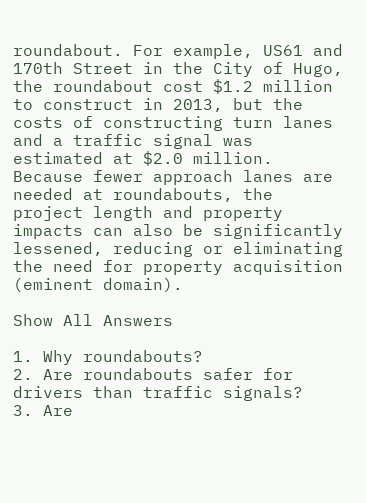roundabout. For example, US61 and 170th Street in the City of Hugo, the roundabout cost $1.2 million to construct in 2013, but the costs of constructing turn lanes and a traffic signal was estimated at $2.0 million. Because fewer approach lanes are needed at roundabouts, the project length and property impacts can also be significantly lessened, reducing or eliminating the need for property acquisition (eminent domain).

Show All Answers

1. Why roundabouts?
2. Are roundabouts safer for drivers than traffic signals?
3. Are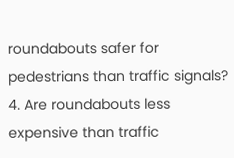roundabouts safer for pedestrians than traffic signals?
4. Are roundabouts less expensive than traffic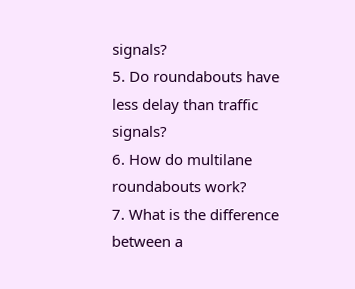signals?
5. Do roundabouts have less delay than traffic signals?
6. How do multilane roundabouts work?
7. What is the difference between a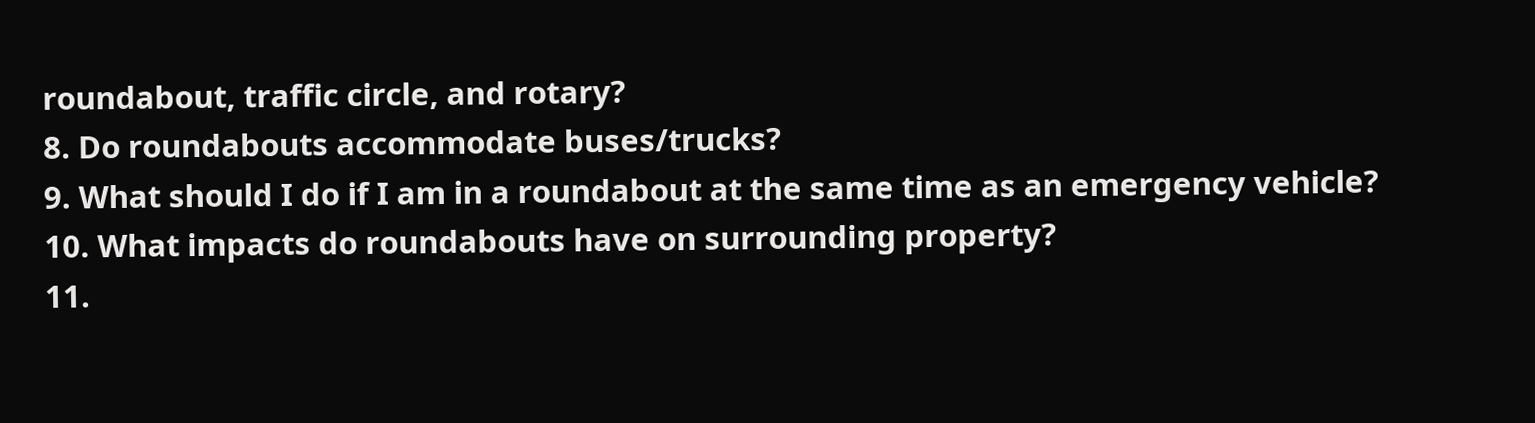roundabout, traffic circle, and rotary?
8. Do roundabouts accommodate buses/trucks?
9. What should I do if I am in a roundabout at the same time as an emergency vehicle?
10. What impacts do roundabouts have on surrounding property?
11.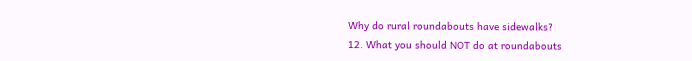Why do rural roundabouts have sidewalks?
12. What you should NOT do at roundabouts